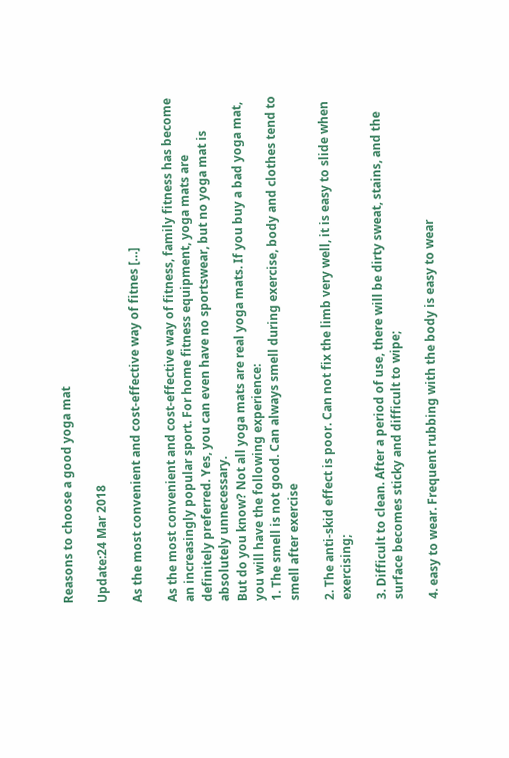Reasons to choose a good yoga mat

Update:24 Mar 2018

As the most convenient and cost-effective way of fitnes […]

As the most convenient and cost-effective way of fitness, family fitness has become an increasingly popular sport. For home fitness equipment, yoga mats are definitely preferred. Yes, you can even have no sportswear, but no yoga mat is absolutely unnecessary.
But do you know? Not all yoga mats are real yoga mats. If you buy a bad yoga mat, you will have the following experience:
1. The smell is not good. Can always smell during exercise, body and clothes tend to smell after exercise

2. The anti-skid effect is poor. Can not fix the limb very well, it is easy to slide when exercising;

3. Difficult to clean. After a period of use, there will be dirty sweat, stains, and the surface becomes sticky and difficult to wipe;

4. easy to wear. Frequent rubbing with the body is easy to wear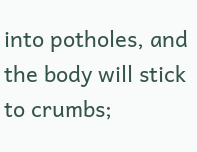into potholes, and the body will stick to crumbs;